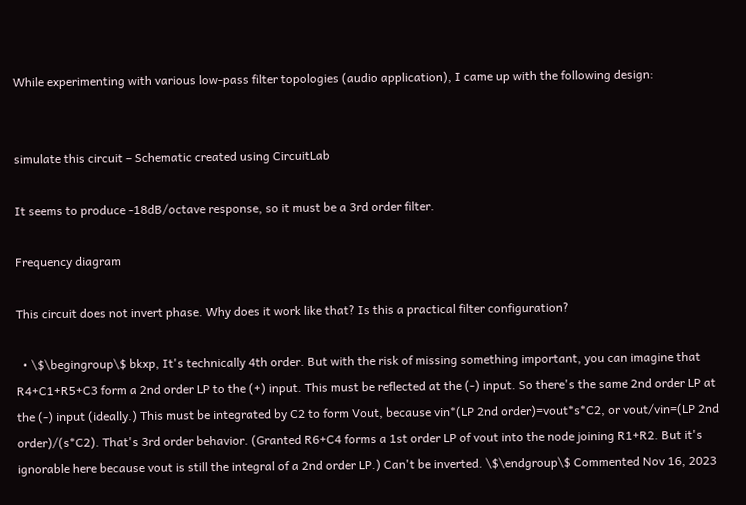While experimenting with various low-pass filter topologies (audio application), I came up with the following design:


simulate this circuit – Schematic created using CircuitLab

It seems to produce -18dB/octave response, so it must be a 3rd order filter.

Frequency diagram

This circuit does not invert phase. Why does it work like that? Is this a practical filter configuration?

  • \$\begingroup\$ bkxp, It's technically 4th order. But with the risk of missing something important, you can imagine that R4+C1+R5+C3 form a 2nd order LP to the (+) input. This must be reflected at the (-) input. So there's the same 2nd order LP at the (-) input (ideally.) This must be integrated by C2 to form Vout, because vin*(LP 2nd order)=vout*s*C2, or vout/vin=(LP 2nd order)/(s*C2). That's 3rd order behavior. (Granted R6+C4 forms a 1st order LP of vout into the node joining R1+R2. But it's ignorable here because vout is still the integral of a 2nd order LP.) Can't be inverted. \$\endgroup\$ Commented Nov 16, 2023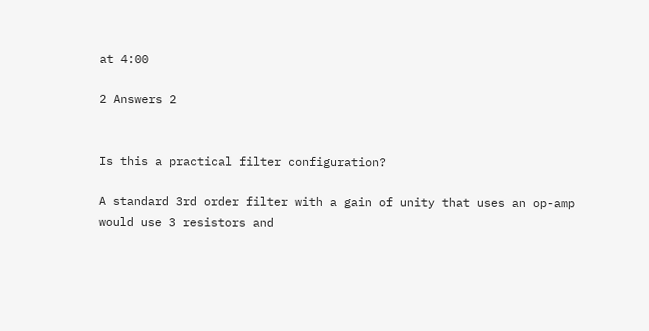at 4:00

2 Answers 2


Is this a practical filter configuration?

A standard 3rd order filter with a gain of unity that uses an op-amp would use 3 resistors and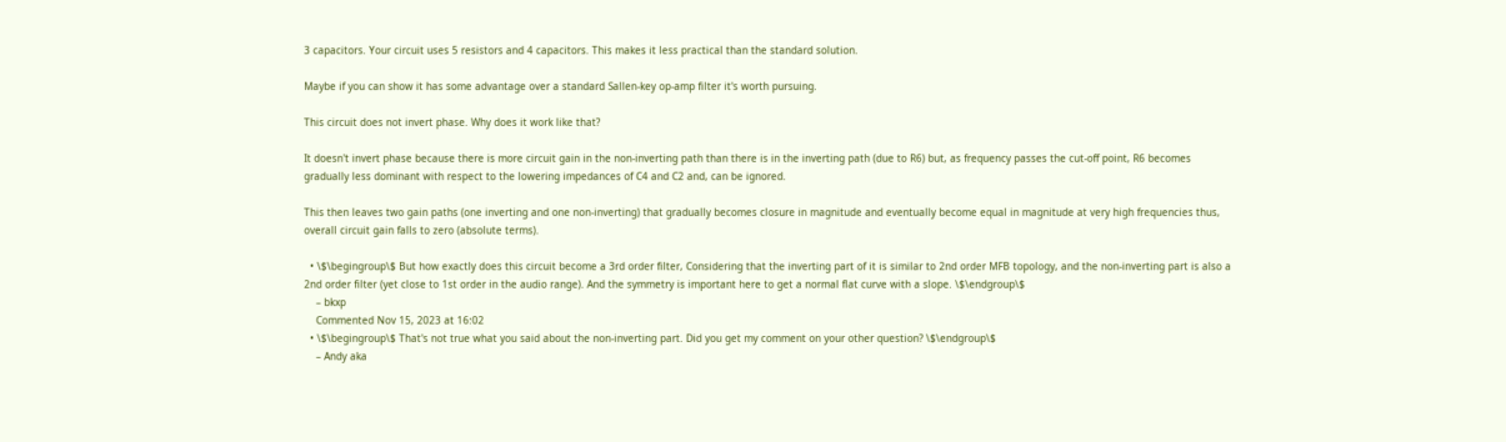3 capacitors. Your circuit uses 5 resistors and 4 capacitors. This makes it less practical than the standard solution.

Maybe if you can show it has some advantage over a standard Sallen-key op-amp filter it's worth pursuing.

This circuit does not invert phase. Why does it work like that?

It doesn't invert phase because there is more circuit gain in the non-inverting path than there is in the inverting path (due to R6) but, as frequency passes the cut-off point, R6 becomes gradually less dominant with respect to the lowering impedances of C4 and C2 and, can be ignored.

This then leaves two gain paths (one inverting and one non-inverting) that gradually becomes closure in magnitude and eventually become equal in magnitude at very high frequencies thus, overall circuit gain falls to zero (absolute terms).

  • \$\begingroup\$ But how exactly does this circuit become a 3rd order filter, Considering that the inverting part of it is similar to 2nd order MFB topology, and the non-inverting part is also a 2nd order filter (yet close to 1st order in the audio range). And the symmetry is important here to get a normal flat curve with a slope. \$\endgroup\$
    – bkxp
    Commented Nov 15, 2023 at 16:02
  • \$\begingroup\$ That's not true what you said about the non-inverting part. Did you get my comment on your other question? \$\endgroup\$
    – Andy aka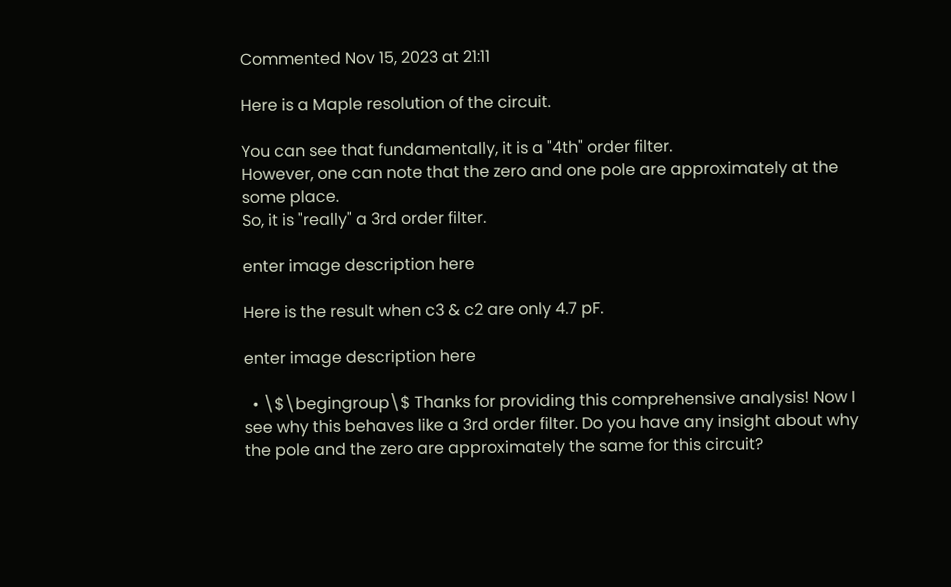Commented Nov 15, 2023 at 21:11

Here is a Maple resolution of the circuit.

You can see that fundamentally, it is a "4th" order filter.
However, one can note that the zero and one pole are approximately at the some place.
So, it is "really" a 3rd order filter.

enter image description here

Here is the result when c3 & c2 are only 4.7 pF.

enter image description here

  • \$\begingroup\$ Thanks for providing this comprehensive analysis! Now I see why this behaves like a 3rd order filter. Do you have any insight about why the pole and the zero are approximately the same for this circuit?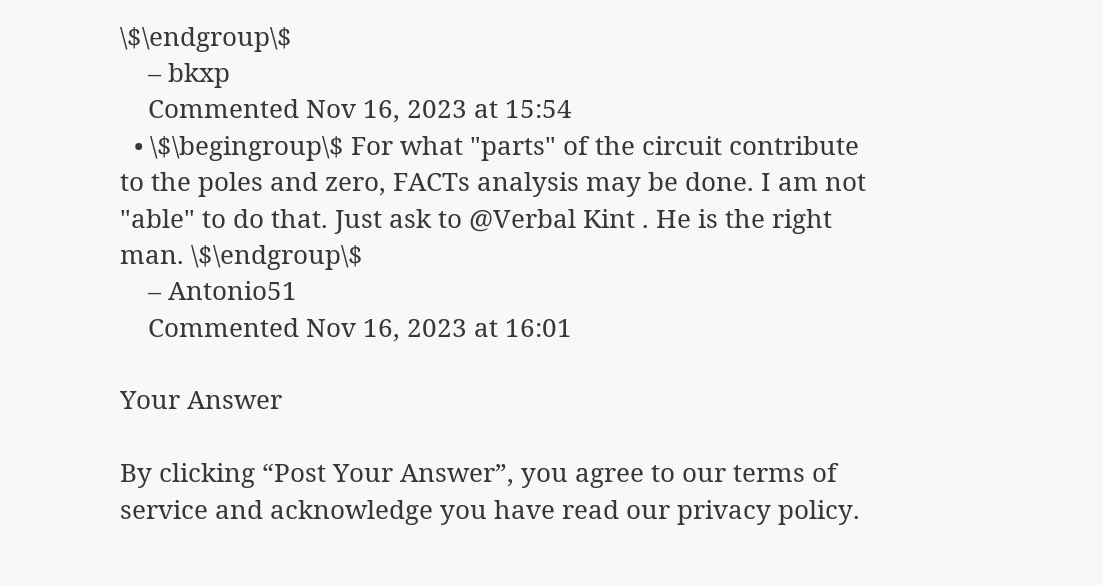\$\endgroup\$
    – bkxp
    Commented Nov 16, 2023 at 15:54
  • \$\begingroup\$ For what "parts" of the circuit contribute to the poles and zero, FACTs analysis may be done. I am not "able" to do that. Just ask to @Verbal Kint . He is the right man. \$\endgroup\$
    – Antonio51
    Commented Nov 16, 2023 at 16:01

Your Answer

By clicking “Post Your Answer”, you agree to our terms of service and acknowledge you have read our privacy policy.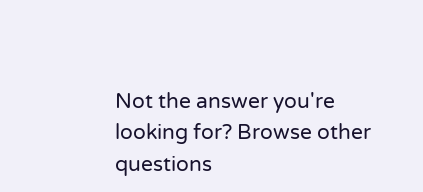Not the answer you're looking for? Browse other questions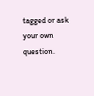tagged or ask your own question.